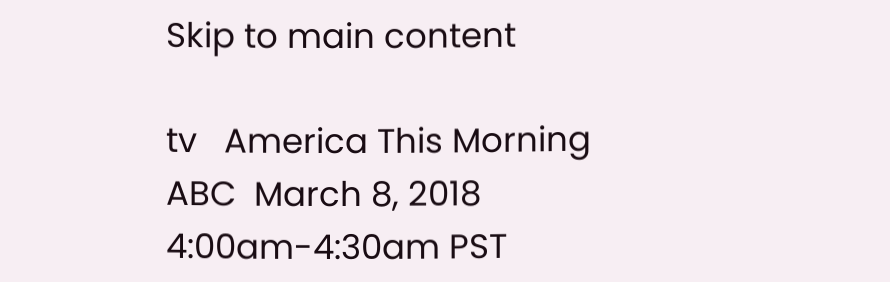Skip to main content

tv   America This Morning  ABC  March 8, 2018 4:00am-4:30am PST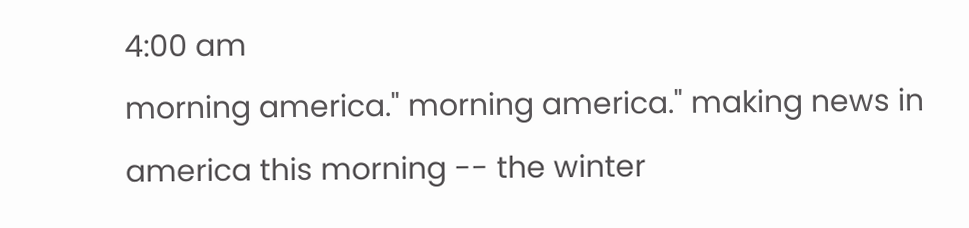4:00 am
morning america." morning america." making news in america this morning -- the winter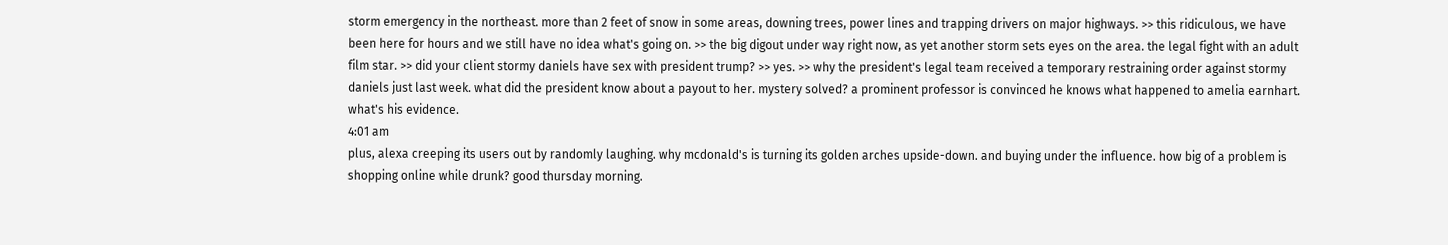storm emergency in the northeast. more than 2 feet of snow in some areas, downing trees, power lines and trapping drivers on major highways. >> this ridiculous, we have been here for hours and we still have no idea what's going on. >> the big digout under way right now, as yet another storm sets eyes on the area. the legal fight with an adult film star. >> did your client stormy daniels have sex with president trump? >> yes. >> why the president's legal team received a temporary restraining order against stormy daniels just last week. what did the president know about a payout to her. mystery solved? a prominent professor is convinced he knows what happened to amelia earnhart. what's his evidence.
4:01 am
plus, alexa creeping its users out by randomly laughing. why mcdonald's is turning its golden arches upside-down. and buying under the influence. how big of a problem is shopping online while drunk? good thursday morning.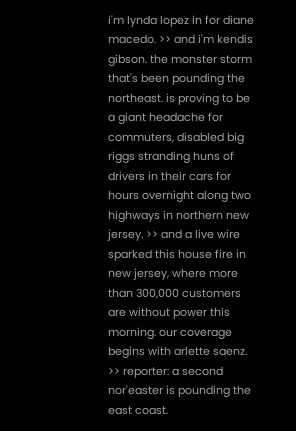i'm lynda lopez in for diane macedo. >> and i'm kendis gibson. the monster storm that's been pounding the northeast. is proving to be a giant headache for commuters, disabled big riggs stranding huns of drivers in their cars for hours overnight along two highways in northern new jersey. >> and a live wire sparked this house fire in new jersey, where more than 300,000 customers are without power this morning. our coverage begins with arlette saenz. >> reporter: a second nor'easter is pounding the east coast.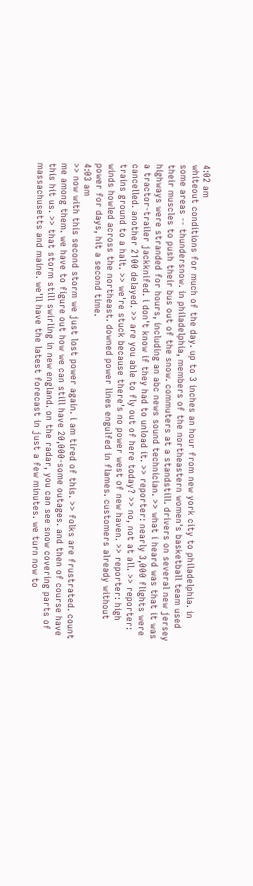4:02 am
whiteout conditions for much of the day. up to 3 inches an hour from new york city to philadelphia. in some areas -- thundersnow. in philadelphia, members of the northeastern women's basketball team used their muscles to push their bus out of the snow. commuters at a standstill. drivers on several new jersey highways were stranded for hours, including an abc news sound technician. >> what i heard was that it was a tractor-trailer jackknifed. i don't know if they had to unload it. >> reporter: nearly 3,000 flights were cancelled. another 2100 delayed. >> are you able to fly out of here today? >> no, not at all. >> reporter: trains ground to a halt. >> we're stuck because there's no power west of new haven. >> reporter: high winds howled across the northeast. downed power lines engulfed in flames. customers already without power for days, hit a second time.
4:03 am
>> now with this second storm we just lost power again. i am tired of this. >> folks are frustrated. count me among them. we have to figure out how we can still have 20,000-some outages. and then of course have this hit us. >> that storm still swirling in new england. on the radar, you can see snow covering parts of massachusetts and maine. we'll have the latest forecast in just a few minutes. we turn now to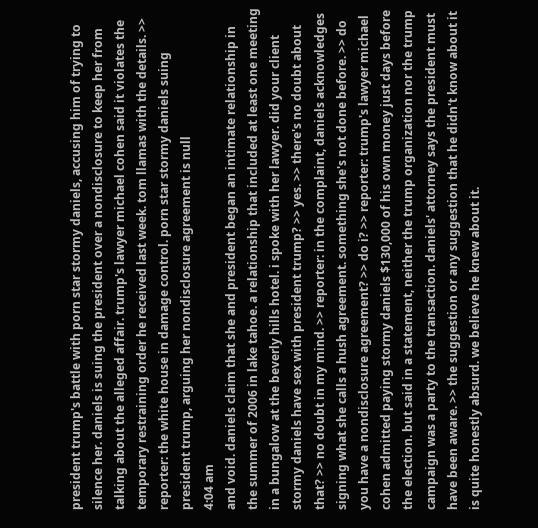president trump's battle with porn star stormy daniels, accusing him of trying to silence her. daniels is suing the president over a nondisclosure to keep her from talking about the alleged affair. trump's lawyer michael cohen said it violates the temporary restraining order he received last week. tom llamas with the details. >> reporter: the white house in damage control. porn star stormy daniels suing president trump, arguing her nondisclosure agreement is null
4:04 am
and void. daniels claim that she and president began an intimate relationship in the summer of 2006 in lake tahoe. a relationship that included at least one meeting in a bungalow at the beverly hills hotel. i spoke with her lawyer. did your client stormy daniels have sex with president trump? >> yes. >> there's no doubt about that? >> no doubt in my mind. >> reporter: in the complaint, daniels acknowledges signing what she calls a hush agreement. something she's not done before. >> do you have a nondisclosure agreement? >> do i? >> reporter: trump's lawyer michael cohen admitted paying stormy daniels $130,000 of his own money just days before the election. but said in a statement, neither the trump organization nor the trump campaign was a party to the transaction. daniels' attorney says the president must have been aware. >> the suggestion or any suggestion that he didn't know about it is quite honestly absurd. we believe he knew about it.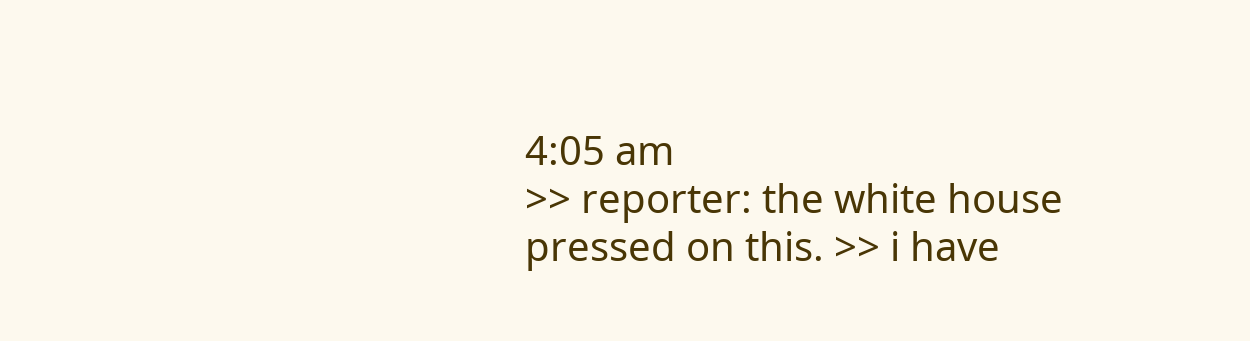4:05 am
>> reporter: the white house pressed on this. >> i have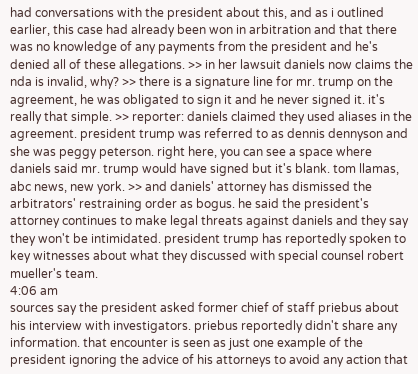had conversations with the president about this, and as i outlined earlier, this case had already been won in arbitration and that there was no knowledge of any payments from the president and he's denied all of these allegations. >> in her lawsuit daniels now claims the nda is invalid, why? >> there is a signature line for mr. trump on the agreement, he was obligated to sign it and he never signed it. it's really that simple. >> reporter: daniels claimed they used aliases in the agreement. president trump was referred to as dennis dennyson and she was peggy peterson. right here, you can see a space where daniels said mr. trump would have signed but it's blank. tom llamas, abc news, new york. >> and daniels' attorney has dismissed the arbitrators' restraining order as bogus. he said the president's attorney continues to make legal threats against daniels and they say they won't be intimidated. president trump has reportedly spoken to key witnesses about what they discussed with special counsel robert mueller's team.
4:06 am
sources say the president asked former chief of staff priebus about his interview with investigators. priebus reportedly didn't share any information. that encounter is seen as just one example of the president ignoring the advice of his attorneys to avoid any action that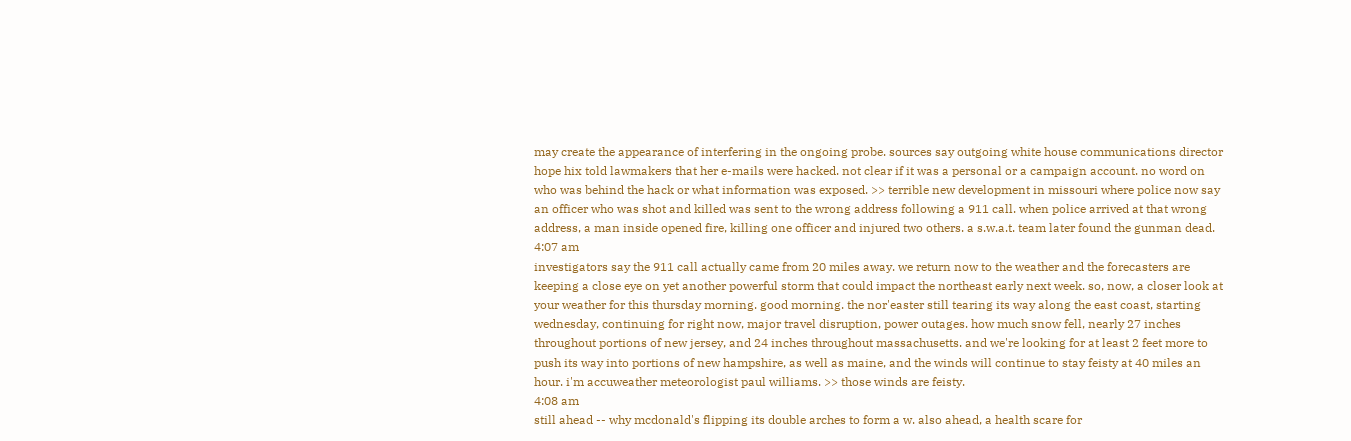may create the appearance of interfering in the ongoing probe. sources say outgoing white house communications director hope hix told lawmakers that her e-mails were hacked. not clear if it was a personal or a campaign account. no word on who was behind the hack or what information was exposed. >> terrible new development in missouri where police now say an officer who was shot and killed was sent to the wrong address following a 911 call. when police arrived at that wrong address, a man inside opened fire, killing one officer and injured two others. a s.w.a.t. team later found the gunman dead.
4:07 am
investigators say the 911 call actually came from 20 miles away. we return now to the weather and the forecasters are keeping a close eye on yet another powerful storm that could impact the northeast early next week. so, now, a closer look at your weather for this thursday morning. good morning. the nor'easter still tearing its way along the east coast, starting wednesday, continuing for right now, major travel disruption, power outages. how much snow fell, nearly 27 inches throughout portions of new jersey, and 24 inches throughout massachusetts. and we're looking for at least 2 feet more to push its way into portions of new hampshire, as well as maine, and the winds will continue to stay feisty at 40 miles an hour. i'm accuweather meteorologist paul williams. >> those winds are feisty.
4:08 am
still ahead -- why mcdonald's flipping its double arches to form a w. also ahead, a health scare for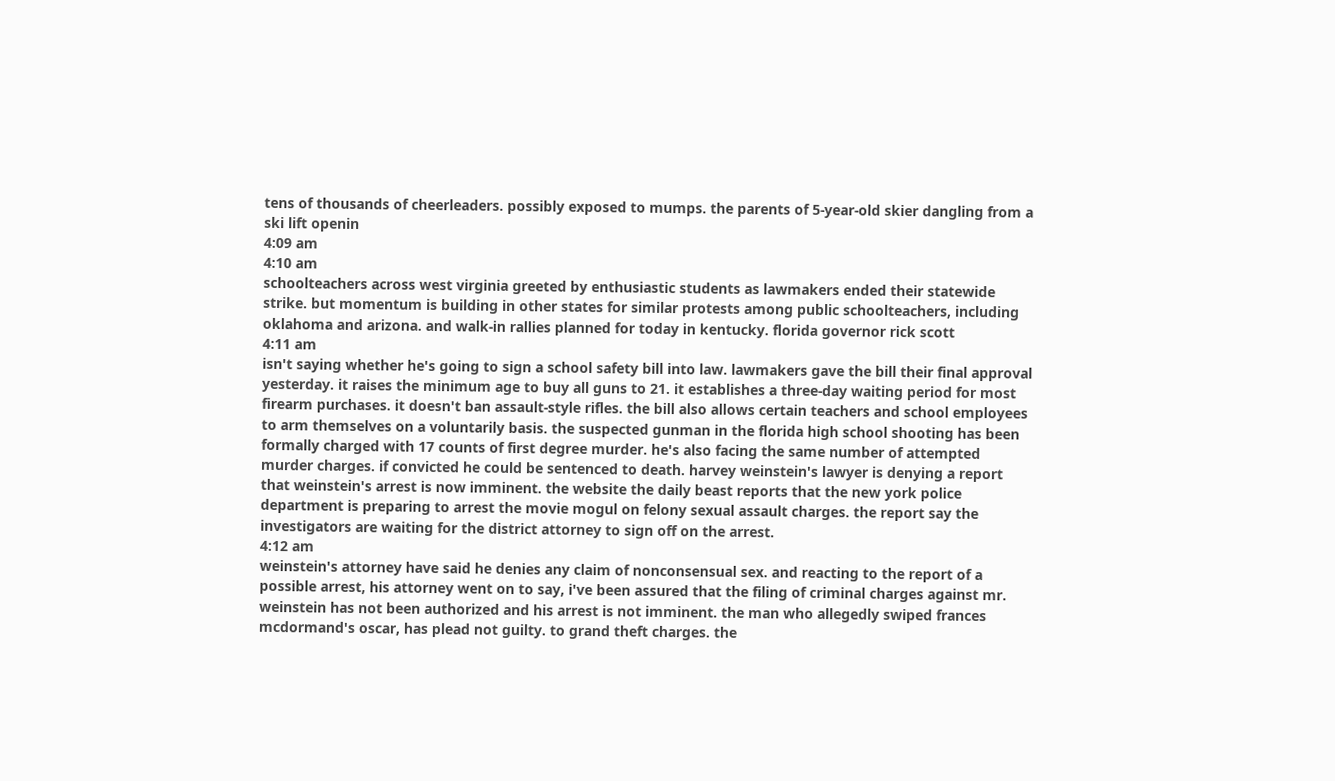tens of thousands of cheerleaders. possibly exposed to mumps. the parents of 5-year-old skier dangling from a ski lift openin
4:09 am
4:10 am
schoolteachers across west virginia greeted by enthusiastic students as lawmakers ended their statewide strike. but momentum is building in other states for similar protests among public schoolteachers, including oklahoma and arizona. and walk-in rallies planned for today in kentucky. florida governor rick scott
4:11 am
isn't saying whether he's going to sign a school safety bill into law. lawmakers gave the bill their final approval yesterday. it raises the minimum age to buy all guns to 21. it establishes a three-day waiting period for most firearm purchases. it doesn't ban assault-style rifles. the bill also allows certain teachers and school employees to arm themselves on a voluntarily basis. the suspected gunman in the florida high school shooting has been formally charged with 17 counts of first degree murder. he's also facing the same number of attempted murder charges. if convicted he could be sentenced to death. harvey weinstein's lawyer is denying a report that weinstein's arrest is now imminent. the website the daily beast reports that the new york police department is preparing to arrest the movie mogul on felony sexual assault charges. the report say the investigators are waiting for the district attorney to sign off on the arrest.
4:12 am
weinstein's attorney have said he denies any claim of nonconsensual sex. and reacting to the report of a possible arrest, his attorney went on to say, i've been assured that the filing of criminal charges against mr. weinstein has not been authorized and his arrest is not imminent. the man who allegedly swiped frances mcdormand's oscar, has plead not guilty. to grand theft charges. the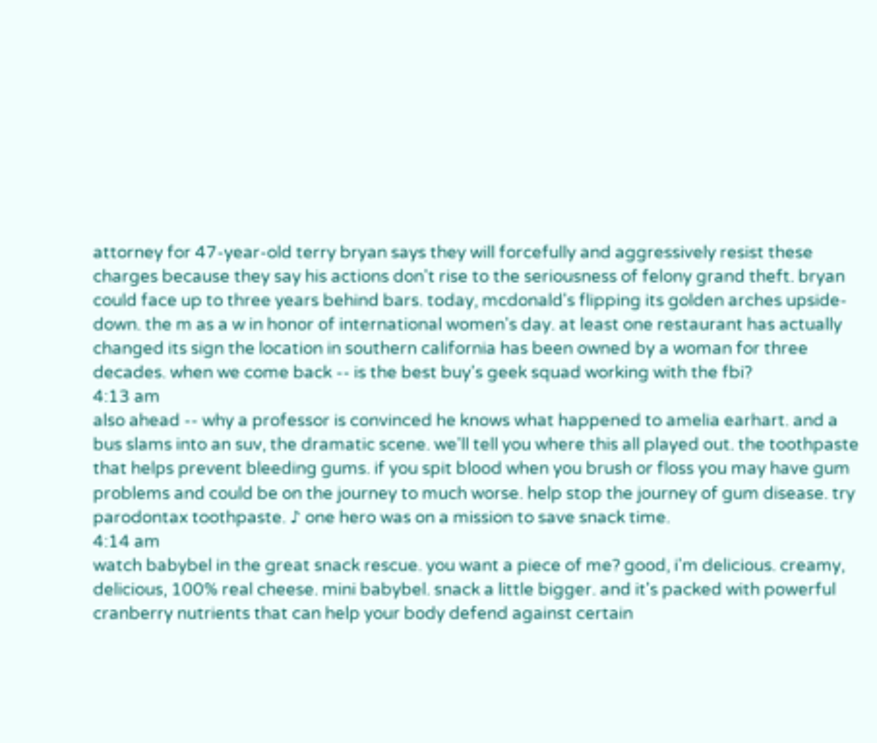attorney for 47-year-old terry bryan says they will forcefully and aggressively resist these charges because they say his actions don't rise to the seriousness of felony grand theft. bryan could face up to three years behind bars. today, mcdonald's flipping its golden arches upside-down. the m as a w in honor of international women's day. at least one restaurant has actually changed its sign the location in southern california has been owned by a woman for three decades. when we come back -- is the best buy's geek squad working with the fbi?
4:13 am
also ahead -- why a professor is convinced he knows what happened to amelia earhart. and a bus slams into an suv, the dramatic scene. we'll tell you where this all played out. the toothpaste that helps prevent bleeding gums. if you spit blood when you brush or floss you may have gum problems and could be on the journey to much worse. help stop the journey of gum disease. try parodontax toothpaste. ♪ one hero was on a mission to save snack time.
4:14 am
watch babybel in the great snack rescue. you want a piece of me? good, i'm delicious. creamy, delicious, 100% real cheese. mini babybel. snack a little bigger. and it's packed with powerful cranberry nutrients that can help your body defend against certain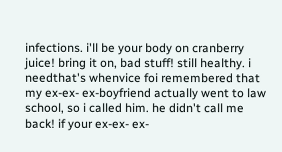infections. i'll be your body on cranberry juice! bring it on, bad stuff! still healthy. i needthat's whenvice foi remembered that my ex-ex- ex-boyfriend actually went to law school, so i called him. he didn't call me back! if your ex-ex- ex-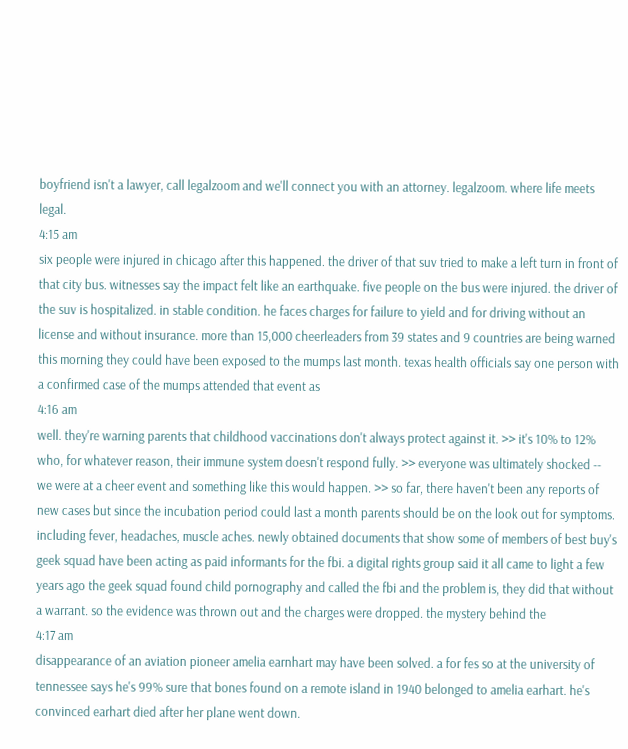boyfriend isn't a lawyer, call legalzoom and we'll connect you with an attorney. legalzoom. where life meets legal.
4:15 am
six people were injured in chicago after this happened. the driver of that suv tried to make a left turn in front of that city bus. witnesses say the impact felt like an earthquake. five people on the bus were injured. the driver of the suv is hospitalized. in stable condition. he faces charges for failure to yield and for driving without an license and without insurance. more than 15,000 cheerleaders from 39 states and 9 countries are being warned this morning they could have been exposed to the mumps last month. texas health officials say one person with a confirmed case of the mumps attended that event as
4:16 am
well. they're warning parents that childhood vaccinations don't always protect against it. >> it's 10% to 12% who, for whatever reason, their immune system doesn't respond fully. >> everyone was ultimately shocked -- we were at a cheer event and something like this would happen. >> so far, there haven't been any reports of new cases but since the incubation period could last a month parents should be on the look out for symptoms. including fever, headaches, muscle aches. newly obtained documents that show some of members of best buy's geek squad have been acting as paid informants for the fbi. a digital rights group said it all came to light a few years ago the geek squad found child pornography and called the fbi and the problem is, they did that without a warrant. so the evidence was thrown out and the charges were dropped. the mystery behind the
4:17 am
disappearance of an aviation pioneer amelia earnhart may have been solved. a for fes so at the university of tennessee says he's 99% sure that bones found on a remote island in 1940 belonged to amelia earhart. he's convinced earhart died after her plane went down.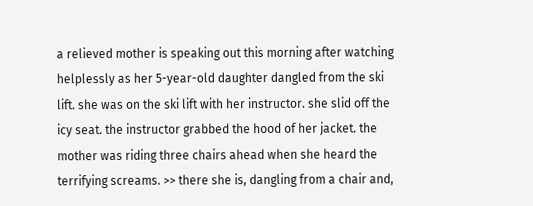a relieved mother is speaking out this morning after watching helplessly as her 5-year-old daughter dangled from the ski lift. she was on the ski lift with her instructor. she slid off the icy seat. the instructor grabbed the hood of her jacket. the mother was riding three chairs ahead when she heard the terrifying screams. >> there she is, dangling from a chair and,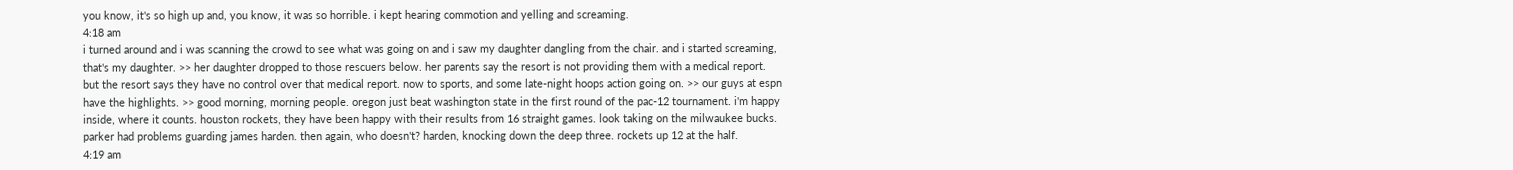you know, it's so high up and, you know, it was so horrible. i kept hearing commotion and yelling and screaming.
4:18 am
i turned around and i was scanning the crowd to see what was going on and i saw my daughter dangling from the chair. and i started screaming, that's my daughter. >> her daughter dropped to those rescuers below. her parents say the resort is not providing them with a medical report. but the resort says they have no control over that medical report. now to sports, and some late-night hoops action going on. >> our guys at espn have the highlights. >> good morning, morning people. oregon just beat washington state in the first round of the pac-12 tournament. i'm happy inside, where it counts. houston rockets, they have been happy with their results from 16 straight games. look taking on the milwaukee bucks. parker had problems guarding james harden. then again, who doesn't? harden, knocking down the deep three. rockets up 12 at the half.
4:19 am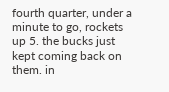fourth quarter, under a minute to go, rockets up 5. the bucks just kept coming back on them. in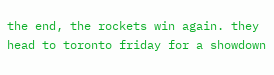the end, the rockets win again. they head to toronto friday for a showdown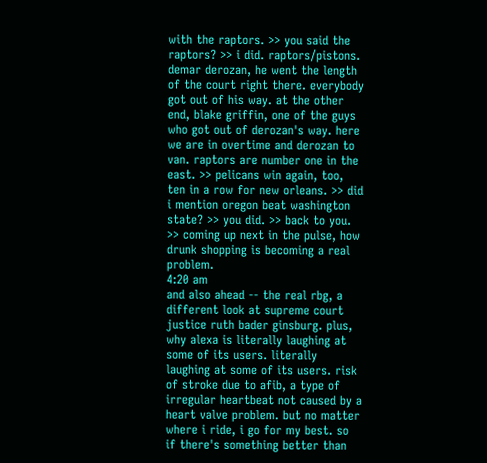with the raptors. >> you said the raptors? >> i did. raptors/pistons. demar derozan, he went the length of the court right there. everybody got out of his way. at the other end, blake griffin, one of the guys who got out of derozan's way. here we are in overtime and derozan to van. raptors are number one in the east. >> pelicans win again, too, ten in a row for new orleans. >> did i mention oregon beat washington state? >> you did. >> back to you. >> coming up next in the pulse, how drunk shopping is becoming a real problem.
4:20 am
and also ahead -- the real rbg, a different look at supreme court justice ruth bader ginsburg. plus, why alexa is literally laughing at some of its users. literally laughing at some of its users. risk of stroke due to afib, a type of irregular heartbeat not caused by a heart valve problem. but no matter where i ride, i go for my best. so if there's something better than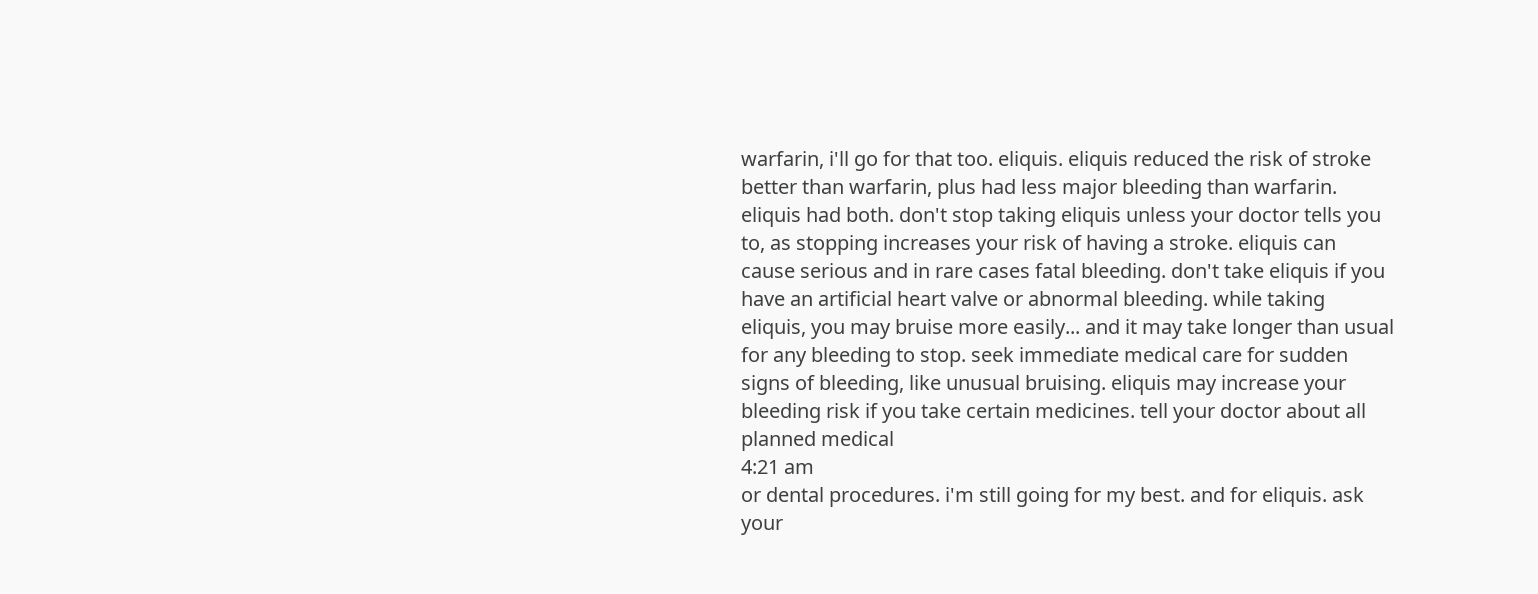warfarin, i'll go for that too. eliquis. eliquis reduced the risk of stroke better than warfarin, plus had less major bleeding than warfarin. eliquis had both. don't stop taking eliquis unless your doctor tells you to, as stopping increases your risk of having a stroke. eliquis can cause serious and in rare cases fatal bleeding. don't take eliquis if you have an artificial heart valve or abnormal bleeding. while taking eliquis, you may bruise more easily... and it may take longer than usual for any bleeding to stop. seek immediate medical care for sudden signs of bleeding, like unusual bruising. eliquis may increase your bleeding risk if you take certain medicines. tell your doctor about all planned medical
4:21 am
or dental procedures. i'm still going for my best. and for eliquis. ask your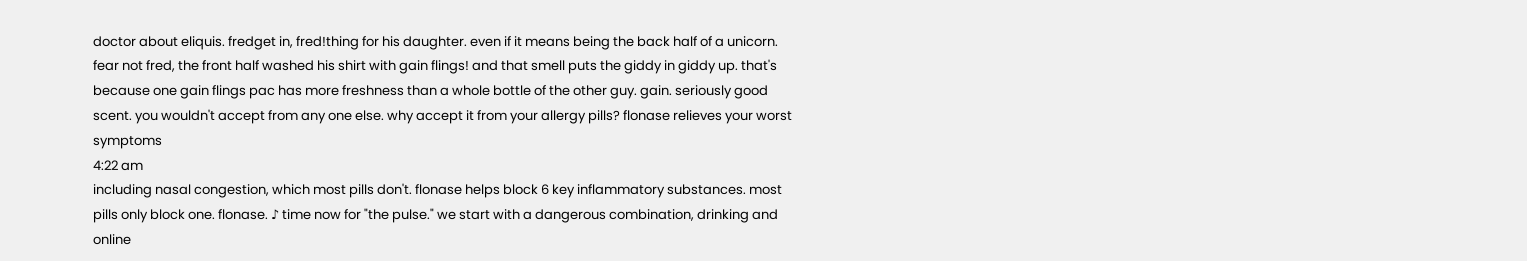doctor about eliquis. fredget in, fred!thing for his daughter. even if it means being the back half of a unicorn. fear not fred, the front half washed his shirt with gain flings! and that smell puts the giddy in giddy up. that's because one gain flings pac has more freshness than a whole bottle of the other guy. gain. seriously good scent. you wouldn't accept from any one else. why accept it from your allergy pills? flonase relieves your worst symptoms
4:22 am
including nasal congestion, which most pills don't. flonase helps block 6 key inflammatory substances. most pills only block one. flonase. ♪ time now for "the pulse." we start with a dangerous combination, drinking and online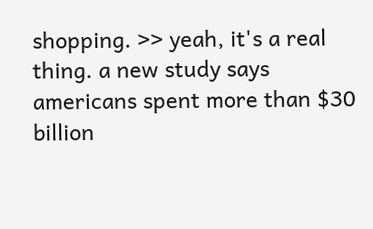shopping. >> yeah, it's a real thing. a new study says americans spent more than $30 billion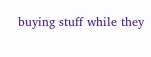buying stuff while they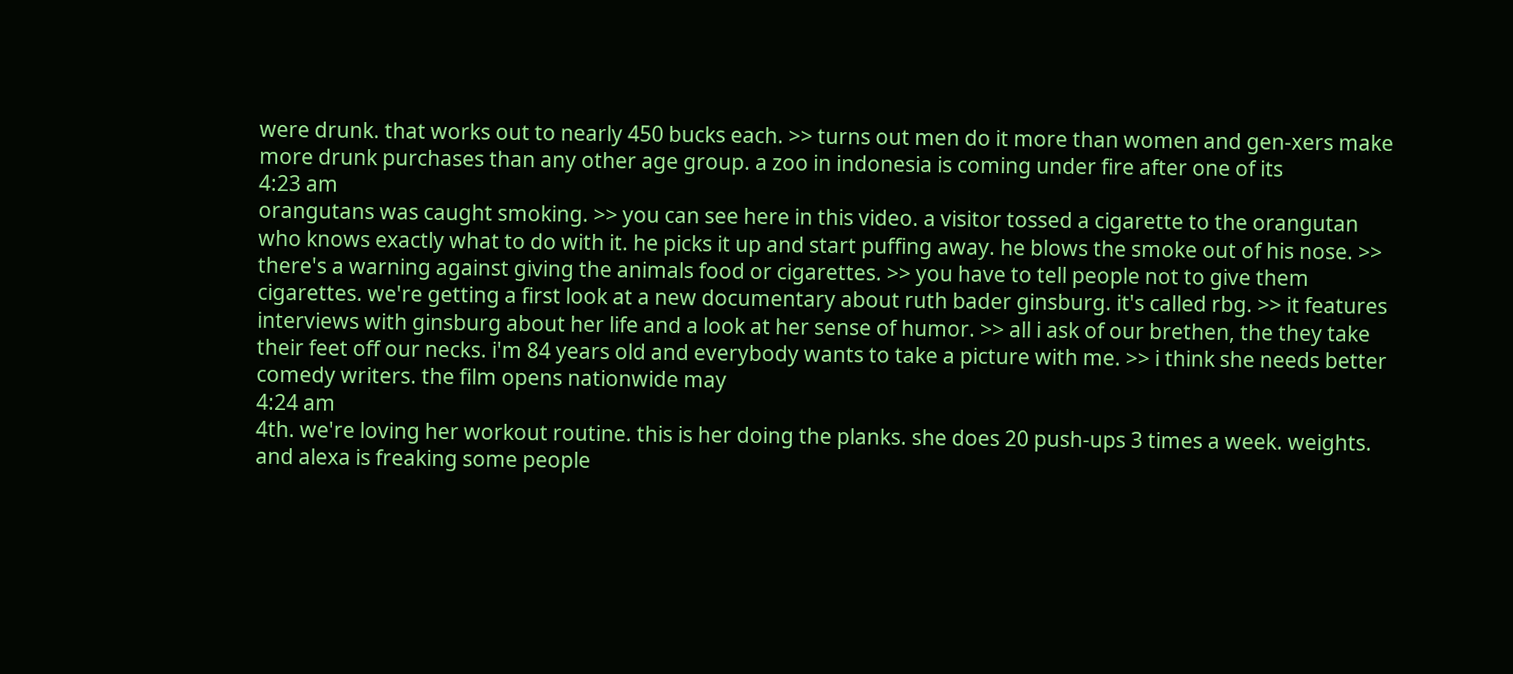were drunk. that works out to nearly 450 bucks each. >> turns out men do it more than women and gen-xers make more drunk purchases than any other age group. a zoo in indonesia is coming under fire after one of its
4:23 am
orangutans was caught smoking. >> you can see here in this video. a visitor tossed a cigarette to the orangutan who knows exactly what to do with it. he picks it up and start puffing away. he blows the smoke out of his nose. >> there's a warning against giving the animals food or cigarettes. >> you have to tell people not to give them cigarettes. we're getting a first look at a new documentary about ruth bader ginsburg. it's called rbg. >> it features interviews with ginsburg about her life and a look at her sense of humor. >> all i ask of our brethen, the they take their feet off our necks. i'm 84 years old and everybody wants to take a picture with me. >> i think she needs better comedy writers. the film opens nationwide may
4:24 am
4th. we're loving her workout routine. this is her doing the planks. she does 20 push-ups 3 times a week. weights. and alexa is freaking some people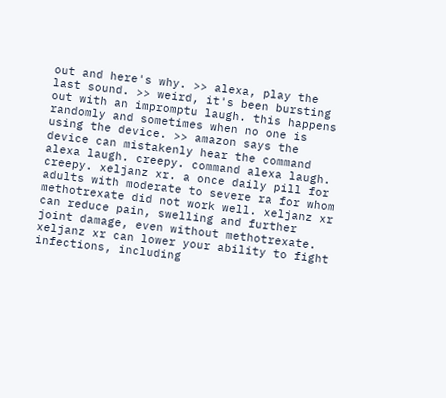out and here's why. >> alexa, play the last sound. >> weird, it's been bursting out with an impromptu laugh. this happens randomly and sometimes when no one is using the device. >> amazon says the device can mistakenly hear the command alexa laugh. creepy. command alexa laugh. creepy. xeljanz xr. a once daily pill for adults with moderate to severe ra for whom methotrexate did not work well. xeljanz xr can reduce pain, swelling and further joint damage, even without methotrexate. xeljanz xr can lower your ability to fight infections, including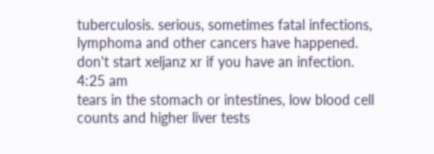tuberculosis. serious, sometimes fatal infections, lymphoma and other cancers have happened. don't start xeljanz xr if you have an infection.
4:25 am
tears in the stomach or intestines, low blood cell counts and higher liver tests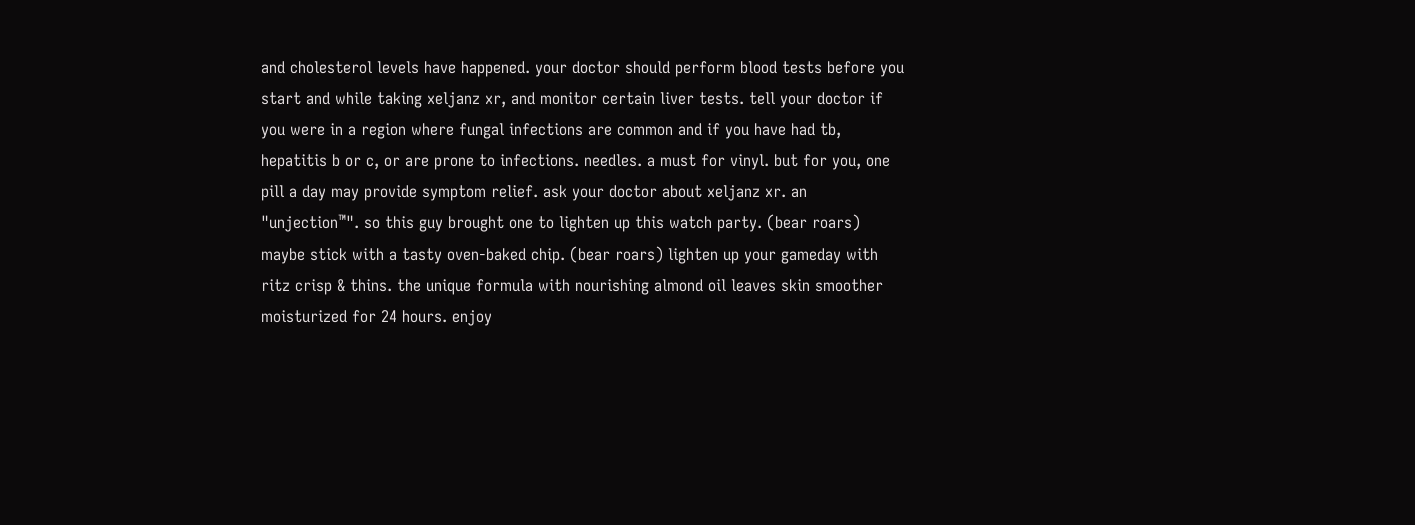and cholesterol levels have happened. your doctor should perform blood tests before you start and while taking xeljanz xr, and monitor certain liver tests. tell your doctor if you were in a region where fungal infections are common and if you have had tb, hepatitis b or c, or are prone to infections. needles. a must for vinyl. but for you, one pill a day may provide symptom relief. ask your doctor about xeljanz xr. an "unjection™". so this guy brought one to lighten up this watch party. (bear roars) maybe stick with a tasty oven-baked chip. (bear roars) lighten up your gameday with ritz crisp & thins. the unique formula with nourishing almond oil leaves skin smoother moisturized for 24 hours. enjoy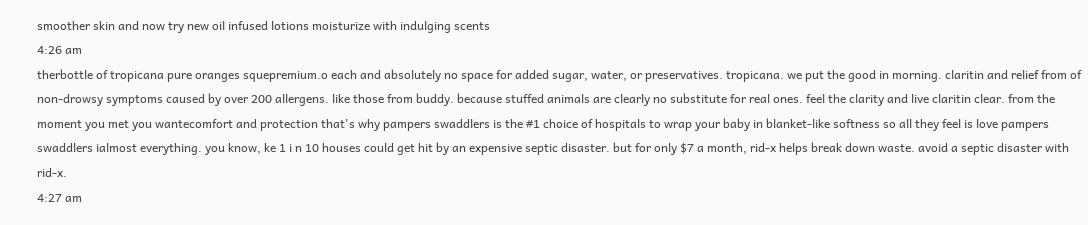smoother skin and now try new oil infused lotions moisturize with indulging scents
4:26 am
therbottle of tropicana pure oranges squepremium.o each and absolutely no space for added sugar, water, or preservatives. tropicana. we put the good in morning. claritin and relief from of non-drowsy symptoms caused by over 200 allergens. like those from buddy. because stuffed animals are clearly no substitute for real ones. feel the clarity and live claritin clear. from the moment you met you wantecomfort and protection that's why pampers swaddlers is the #1 choice of hospitals to wrap your baby in blanket-like softness so all they feel is love pampers swaddlers ialmost everything. you know, ke 1 i n 10 houses could get hit by an expensive septic disaster. but for only $7 a month, rid-x helps break down waste. avoid a septic disaster with rid-x.
4:27 am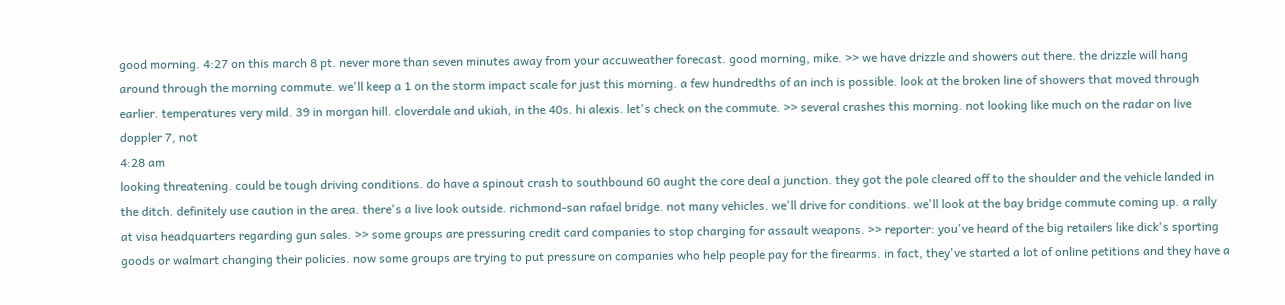good morning. 4:27 on this march 8 pt. never more than seven minutes away from your accuweather forecast. good morning, mike. >> we have drizzle and showers out there. the drizzle will hang around through the morning commute. we'll keep a 1 on the storm impact scale for just this morning. a few hundredths of an inch is possible. look at the broken line of showers that moved through earlier. temperatures very mild. 39 in morgan hill. cloverdale and ukiah, in the 40s. hi alexis. let's check on the commute. >> several crashes this morning. not looking like much on the radar on live doppler 7, not
4:28 am
looking threatening. could be tough driving conditions. do have a spinout crash to southbound 60 aught the core deal a junction. they got the pole cleared off to the shoulder and the vehicle landed in the ditch. definitely use caution in the area. there's a live look outside. richmond-san rafael bridge. not many vehicles. we'll drive for conditions. we'll look at the bay bridge commute coming up. a rally at visa headquarters regarding gun sales. >> some groups are pressuring credit card companies to stop charging for assault weapons. >> reporter: you've heard of the big retailers like dick's sporting goods or walmart changing their policies. now some groups are trying to put pressure on companies who help people pay for the firearms. in fact, they've started a lot of online petitions and they have a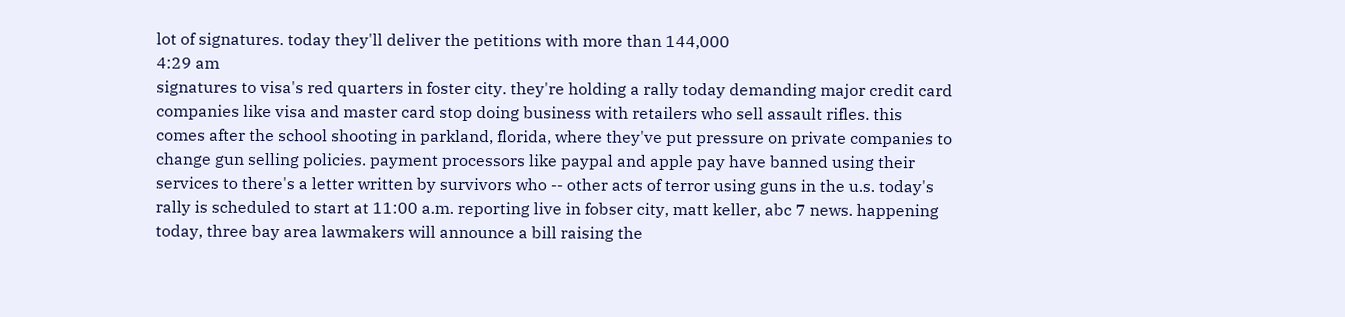lot of signatures. today they'll deliver the petitions with more than 144,000
4:29 am
signatures to visa's red quarters in foster city. they're holding a rally today demanding major credit card companies like visa and master card stop doing business with retailers who sell assault rifles. this comes after the school shooting in parkland, florida, where they've put pressure on private companies to change gun selling policies. payment processors like paypal and apple pay have banned using their services to there's a letter written by survivors who -- other acts of terror using guns in the u.s. today's rally is scheduled to start at 11:00 a.m. reporting live in fobser city, matt keller, abc 7 news. happening today, three bay area lawmakers will announce a bill raising the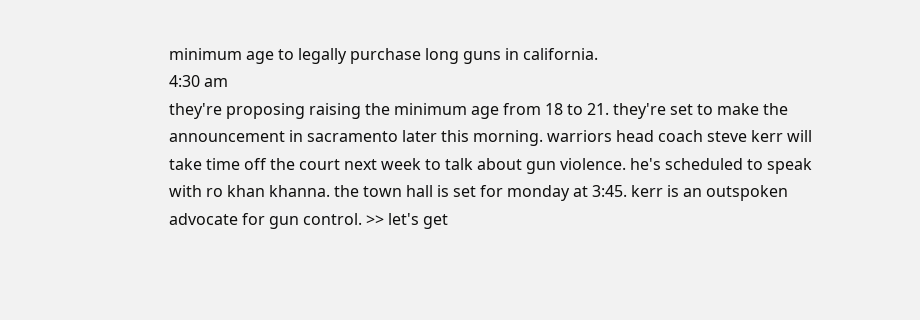minimum age to legally purchase long guns in california.
4:30 am
they're proposing raising the minimum age from 18 to 21. they're set to make the announcement in sacramento later this morning. warriors head coach steve kerr will take time off the court next week to talk about gun violence. he's scheduled to speak with ro khan khanna. the town hall is set for monday at 3:45. kerr is an outspoken advocate for gun control. >> let's get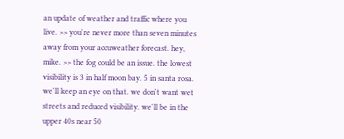an update of weather and traffic where you live. >> you're never more than seven minutes away from your accuweather forecast. hey, mike. >> the fog could be an issue. the lowest visibility is 3 in half moon bay. 5 in santa rosa. we'll keep an eye on that. we don't want wet streets and reduced visibility. we'll be in the upper 40s near 50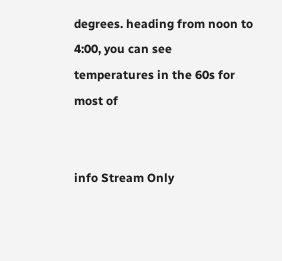degrees. heading from noon to 4:00, you can see temperatures in the 60s for most of


info Stream Only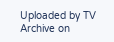Uploaded by TV Archive on